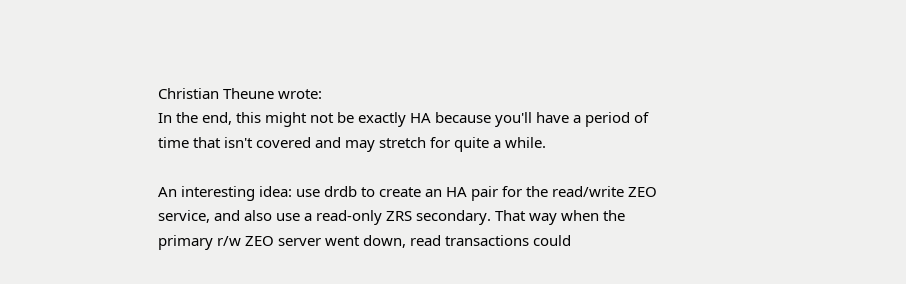Christian Theune wrote:
In the end, this might not be exactly HA because you'll have a period of time that isn't covered and may stretch for quite a while.

An interesting idea: use drdb to create an HA pair for the read/write ZEO service, and also use a read-only ZRS secondary. That way when the primary r/w ZEO server went down, read transactions could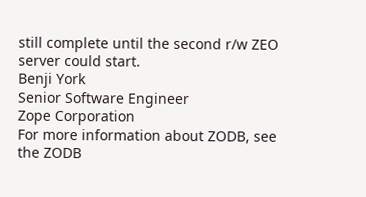still complete until the second r/w ZEO server could start.
Benji York
Senior Software Engineer
Zope Corporation
For more information about ZODB, see the ZODB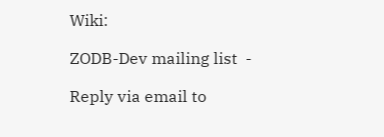Wiki:

ZODB-Dev mailing list  -

Reply via email to